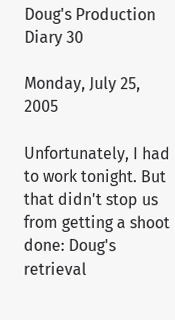Doug's Production Diary 30

Monday, July 25, 2005

Unfortunately, I had to work tonight. But that didn't stop us from getting a shoot done: Doug's retrieval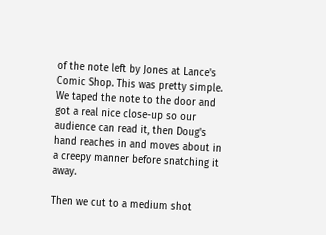of the note left by Jones at Lance's Comic Shop. This was pretty simple. We taped the note to the door and got a real nice close-up so our audience can read it, then Doug's hand reaches in and moves about in a creepy manner before snatching it away.

Then we cut to a medium shot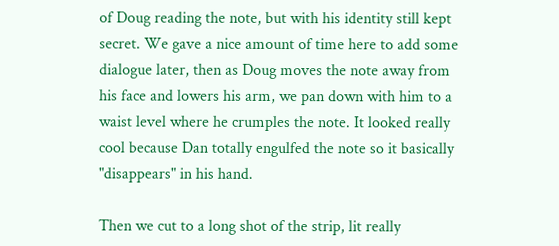of Doug reading the note, but with his identity still kept secret. We gave a nice amount of time here to add some dialogue later, then as Doug moves the note away from his face and lowers his arm, we pan down with him to a waist level where he crumples the note. It looked really cool because Dan totally engulfed the note so it basically "disappears" in his hand.

Then we cut to a long shot of the strip, lit really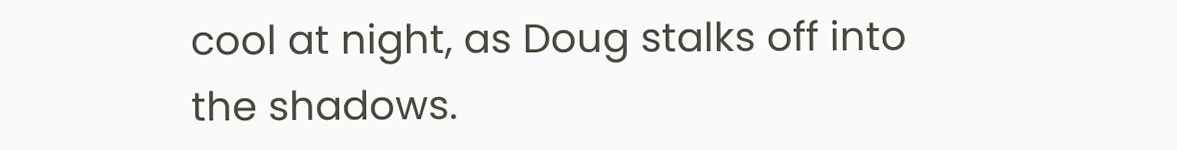cool at night, as Doug stalks off into the shadows.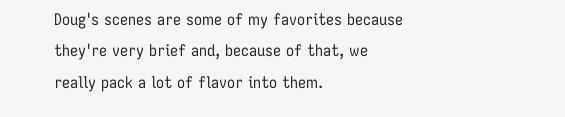Doug's scenes are some of my favorites because they're very brief and, because of that, we really pack a lot of flavor into them.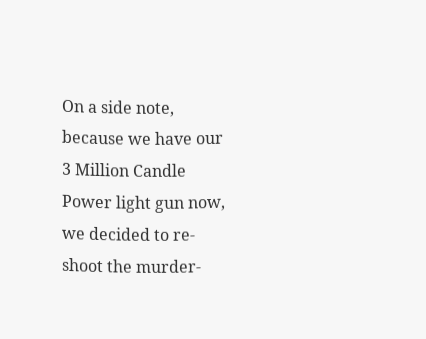On a side note, because we have our 3 Million Candle Power light gun now, we decided to re-shoot the murder-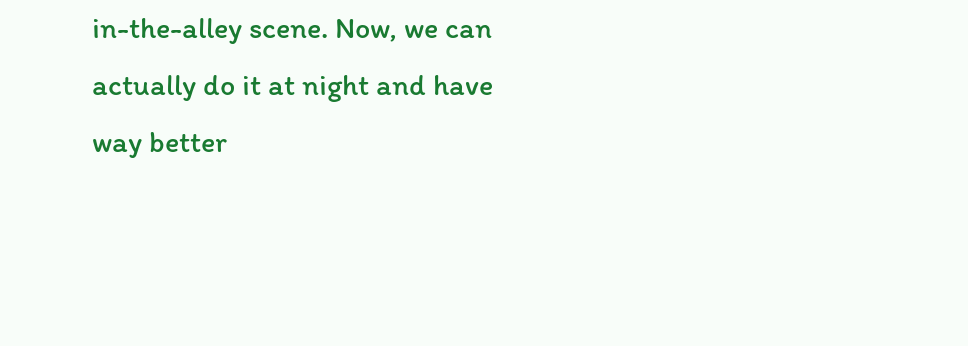in-the-alley scene. Now, we can actually do it at night and have way better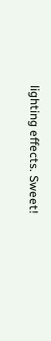lighting effects. Sweet!